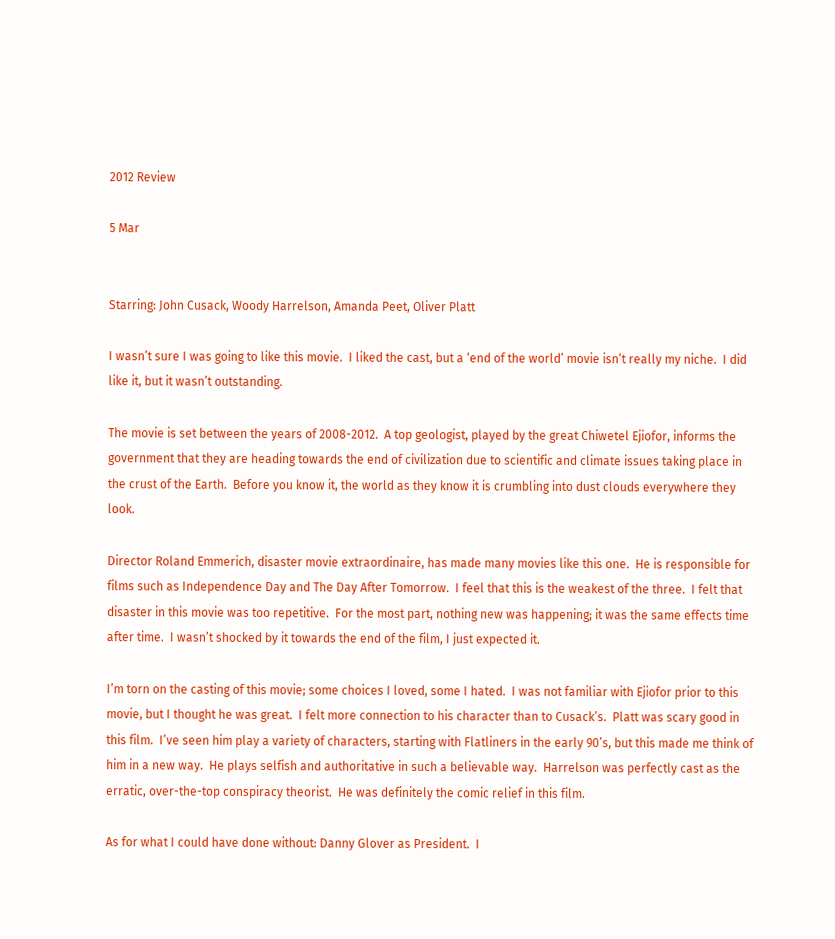2012 Review

5 Mar


Starring: John Cusack, Woody Harrelson, Amanda Peet, Oliver Platt

I wasn’t sure I was going to like this movie.  I liked the cast, but a ‘end of the world’ movie isn’t really my niche.  I did like it, but it wasn’t outstanding.

The movie is set between the years of 2008-2012.  A top geologist, played by the great Chiwetel Ejiofor, informs the government that they are heading towards the end of civilization due to scientific and climate issues taking place in the crust of the Earth.  Before you know it, the world as they know it is crumbling into dust clouds everywhere they look.

Director Roland Emmerich, disaster movie extraordinaire, has made many movies like this one.  He is responsible for films such as Independence Day and The Day After Tomorrow.  I feel that this is the weakest of the three.  I felt that disaster in this movie was too repetitive.  For the most part, nothing new was happening; it was the same effects time after time.  I wasn’t shocked by it towards the end of the film, I just expected it.

I’m torn on the casting of this movie; some choices I loved, some I hated.  I was not familiar with Ejiofor prior to this movie, but I thought he was great.  I felt more connection to his character than to Cusack’s.  Platt was scary good in this film.  I’ve seen him play a variety of characters, starting with Flatliners in the early 90’s, but this made me think of him in a new way.  He plays selfish and authoritative in such a believable way.  Harrelson was perfectly cast as the erratic, over-the-top conspiracy theorist.  He was definitely the comic relief in this film.

As for what I could have done without: Danny Glover as President.  I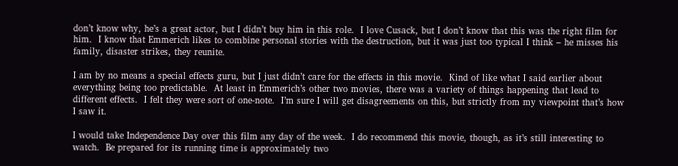don’t know why, he’s a great actor, but I didn’t buy him in this role.  I love Cusack, but I don’t know that this was the right film for him.  I know that Emmerich likes to combine personal stories with the destruction, but it was just too typical I think – he misses his family, disaster strikes, they reunite.

I am by no means a special effects guru, but I just didn’t care for the effects in this movie.  Kind of like what I said earlier about everything being too predictable.  At least in Emmerich’s other two movies, there was a variety of things happening that lead to different effects.  I felt they were sort of one-note.  I’m sure I will get disagreements on this, but strictly from my viewpoint that’s how I saw it.

I would take Independence Day over this film any day of the week.  I do recommend this movie, though, as it’s still interesting to watch.  Be prepared for its running time is approximately two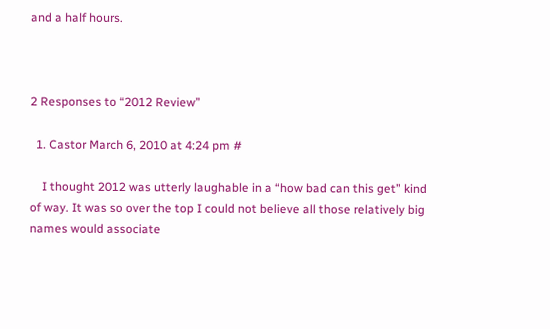and a half hours.



2 Responses to “2012 Review”

  1. Castor March 6, 2010 at 4:24 pm #

    I thought 2012 was utterly laughable in a “how bad can this get” kind of way. It was so over the top I could not believe all those relatively big names would associate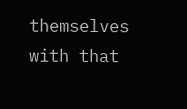themselves with that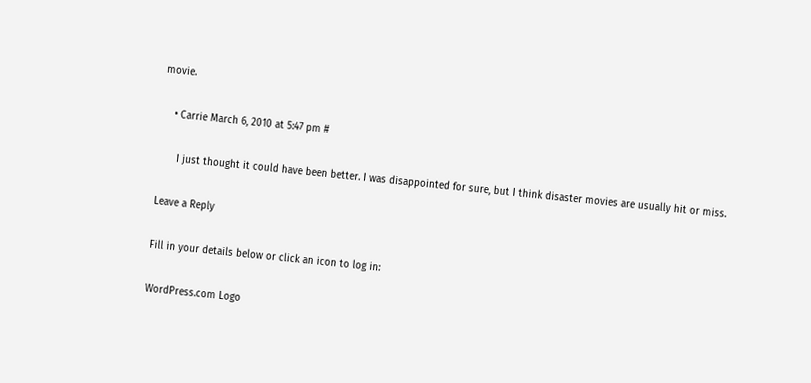movie.

    • Carrie March 6, 2010 at 5:47 pm #

      I just thought it could have been better. I was disappointed for sure, but I think disaster movies are usually hit or miss.

Leave a Reply

Fill in your details below or click an icon to log in:

WordPress.com Logo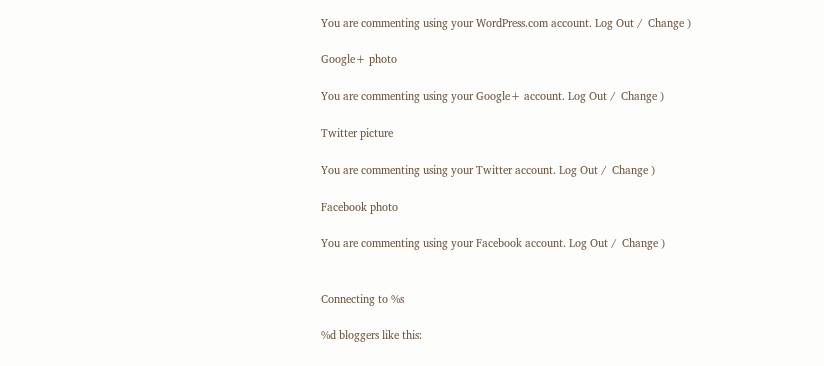You are commenting using your WordPress.com account. Log Out /  Change )

Google+ photo

You are commenting using your Google+ account. Log Out /  Change )

Twitter picture

You are commenting using your Twitter account. Log Out /  Change )

Facebook photo

You are commenting using your Facebook account. Log Out /  Change )


Connecting to %s

%d bloggers like this: